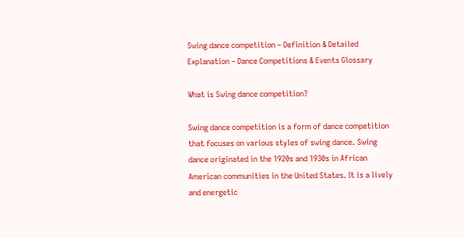Swing dance competition – Definition & Detailed Explanation – Dance Competitions & Events Glossary

What is Swing dance competition?

Swing dance competition is a form of dance competition that focuses on various styles of swing dance. Swing dance originated in the 1920s and 1930s in African American communities in the United States. It is a lively and energetic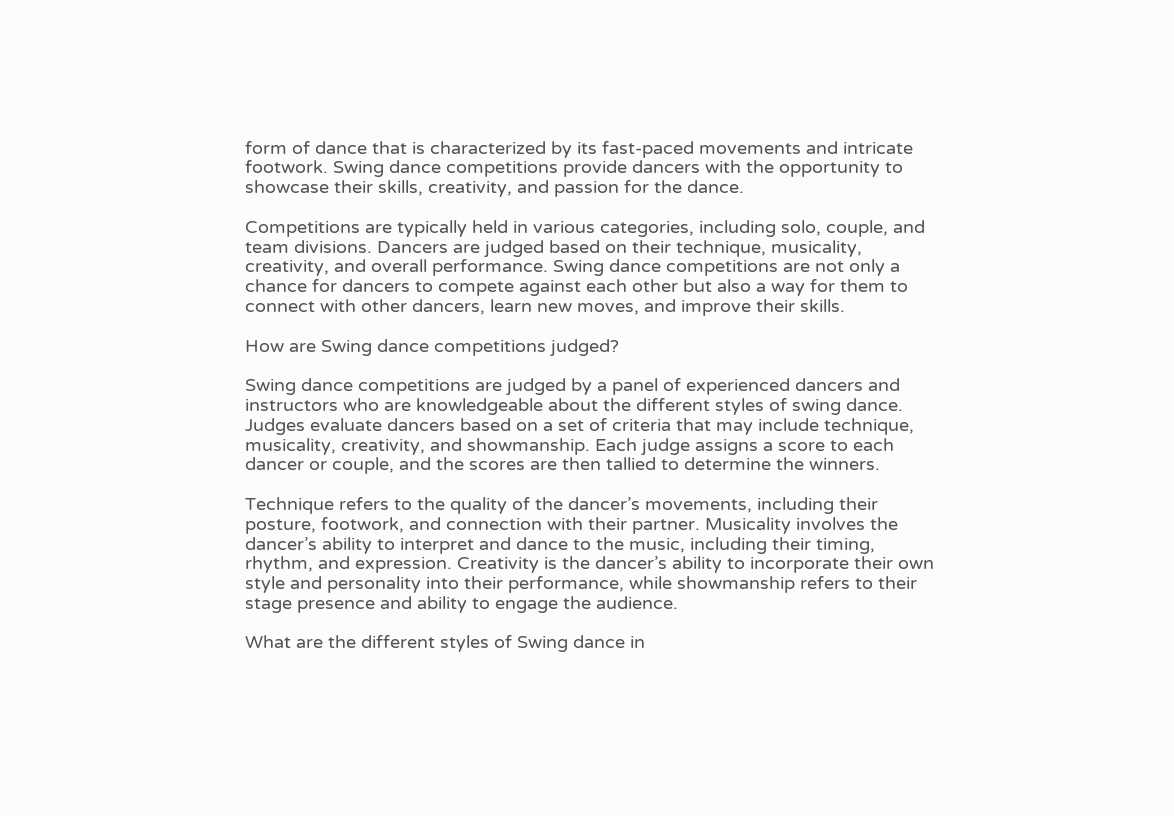form of dance that is characterized by its fast-paced movements and intricate footwork. Swing dance competitions provide dancers with the opportunity to showcase their skills, creativity, and passion for the dance.

Competitions are typically held in various categories, including solo, couple, and team divisions. Dancers are judged based on their technique, musicality, creativity, and overall performance. Swing dance competitions are not only a chance for dancers to compete against each other but also a way for them to connect with other dancers, learn new moves, and improve their skills.

How are Swing dance competitions judged?

Swing dance competitions are judged by a panel of experienced dancers and instructors who are knowledgeable about the different styles of swing dance. Judges evaluate dancers based on a set of criteria that may include technique, musicality, creativity, and showmanship. Each judge assigns a score to each dancer or couple, and the scores are then tallied to determine the winners.

Technique refers to the quality of the dancer’s movements, including their posture, footwork, and connection with their partner. Musicality involves the dancer’s ability to interpret and dance to the music, including their timing, rhythm, and expression. Creativity is the dancer’s ability to incorporate their own style and personality into their performance, while showmanship refers to their stage presence and ability to engage the audience.

What are the different styles of Swing dance in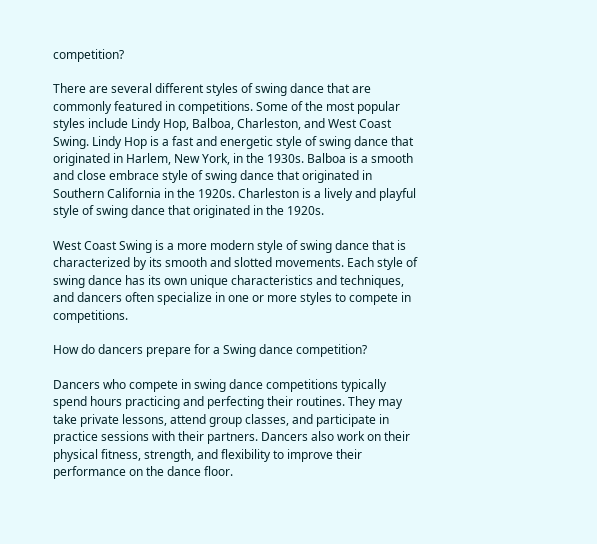competition?

There are several different styles of swing dance that are commonly featured in competitions. Some of the most popular styles include Lindy Hop, Balboa, Charleston, and West Coast Swing. Lindy Hop is a fast and energetic style of swing dance that originated in Harlem, New York, in the 1930s. Balboa is a smooth and close embrace style of swing dance that originated in Southern California in the 1920s. Charleston is a lively and playful style of swing dance that originated in the 1920s.

West Coast Swing is a more modern style of swing dance that is characterized by its smooth and slotted movements. Each style of swing dance has its own unique characteristics and techniques, and dancers often specialize in one or more styles to compete in competitions.

How do dancers prepare for a Swing dance competition?

Dancers who compete in swing dance competitions typically spend hours practicing and perfecting their routines. They may take private lessons, attend group classes, and participate in practice sessions with their partners. Dancers also work on their physical fitness, strength, and flexibility to improve their performance on the dance floor.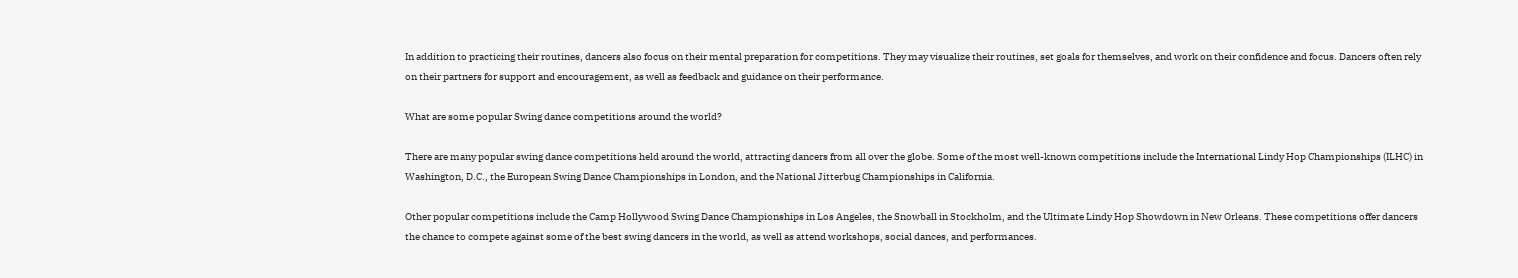In addition to practicing their routines, dancers also focus on their mental preparation for competitions. They may visualize their routines, set goals for themselves, and work on their confidence and focus. Dancers often rely on their partners for support and encouragement, as well as feedback and guidance on their performance.

What are some popular Swing dance competitions around the world?

There are many popular swing dance competitions held around the world, attracting dancers from all over the globe. Some of the most well-known competitions include the International Lindy Hop Championships (ILHC) in Washington, D.C., the European Swing Dance Championships in London, and the National Jitterbug Championships in California.

Other popular competitions include the Camp Hollywood Swing Dance Championships in Los Angeles, the Snowball in Stockholm, and the Ultimate Lindy Hop Showdown in New Orleans. These competitions offer dancers the chance to compete against some of the best swing dancers in the world, as well as attend workshops, social dances, and performances.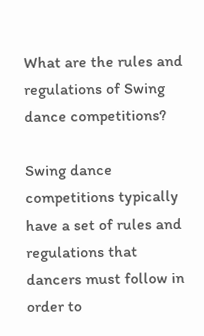What are the rules and regulations of Swing dance competitions?

Swing dance competitions typically have a set of rules and regulations that dancers must follow in order to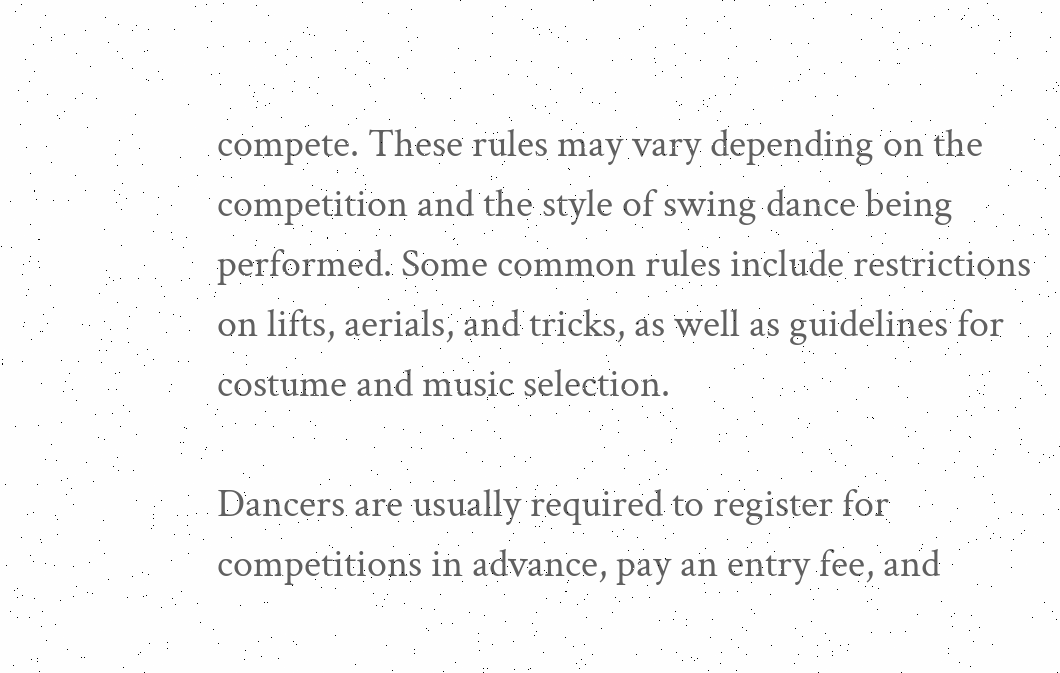compete. These rules may vary depending on the competition and the style of swing dance being performed. Some common rules include restrictions on lifts, aerials, and tricks, as well as guidelines for costume and music selection.

Dancers are usually required to register for competitions in advance, pay an entry fee, and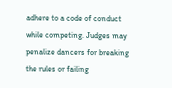adhere to a code of conduct while competing. Judges may penalize dancers for breaking the rules or failing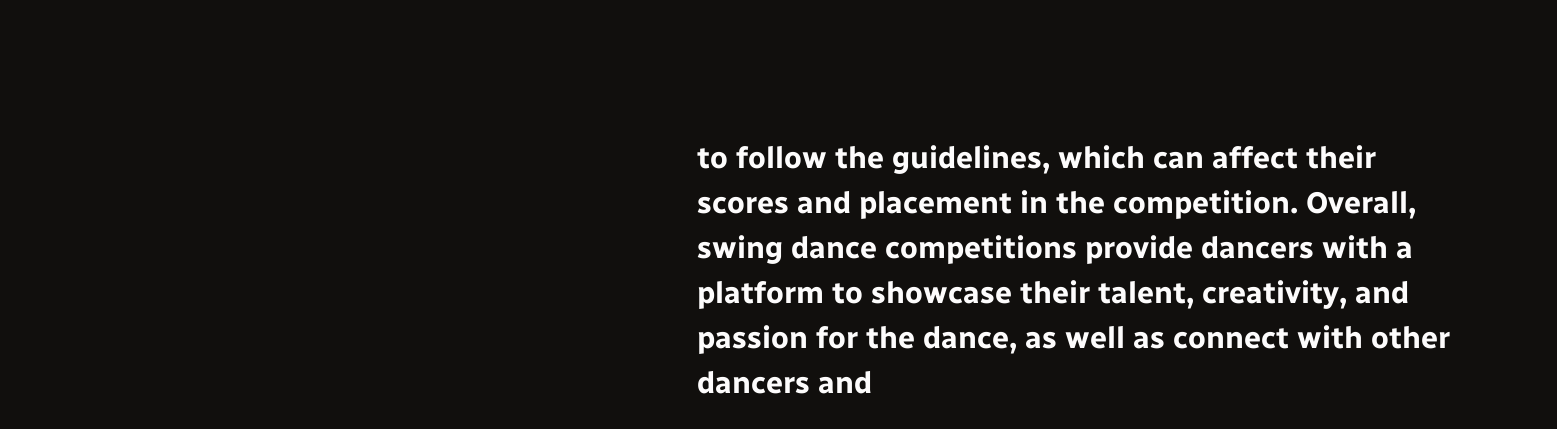to follow the guidelines, which can affect their scores and placement in the competition. Overall, swing dance competitions provide dancers with a platform to showcase their talent, creativity, and passion for the dance, as well as connect with other dancers and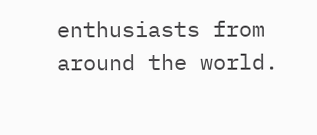enthusiasts from around the world.